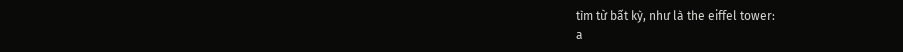tìm từ bất kỳ, như là the eiffel tower:
a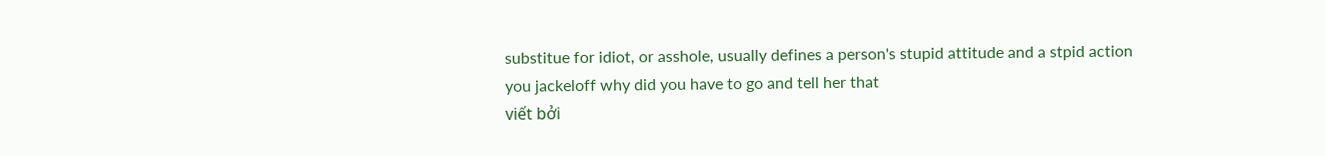substitue for idiot, or asshole, usually defines a person's stupid attitude and a stpid action
you jackeloff why did you have to go and tell her that
viết bởi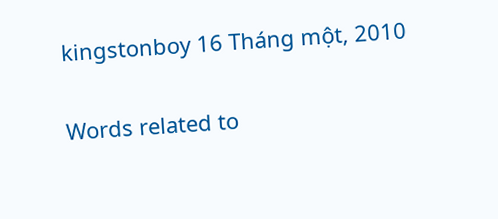kingstonboy 16 Tháng một, 2010

Words related to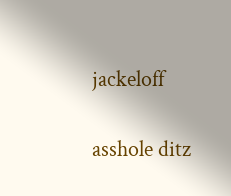jackeloff

asshole ditz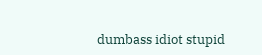dumbass idiot stupid